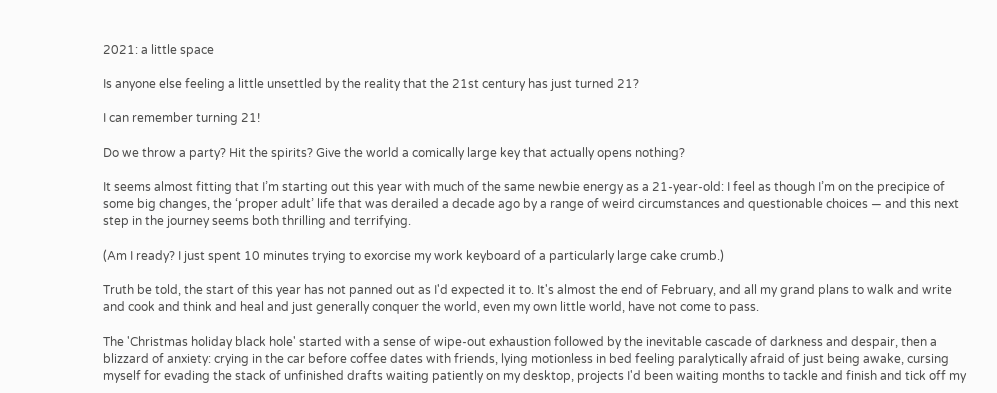2021: a little space

Is anyone else feeling a little unsettled by the reality that the 21st century has just turned 21?

I can remember turning 21!

Do we throw a party? Hit the spirits? Give the world a comically large key that actually opens nothing?

It seems almost fitting that I’m starting out this year with much of the same newbie energy as a 21-year-old: I feel as though I’m on the precipice of some big changes, the ‘proper adult’ life that was derailed a decade ago by a range of weird circumstances and questionable choices — and this next step in the journey seems both thrilling and terrifying.

(Am I ready? I just spent 10 minutes trying to exorcise my work keyboard of a particularly large cake crumb.)

Truth be told, the start of this year has not panned out as I'd expected it to. It's almost the end of February, and all my grand plans to walk and write and cook and think and heal and just generally conquer the world, even my own little world, have not come to pass.

The 'Christmas holiday black hole' started with a sense of wipe-out exhaustion followed by the inevitable cascade of darkness and despair, then a blizzard of anxiety: crying in the car before coffee dates with friends, lying motionless in bed feeling paralytically afraid of just being awake, cursing myself for evading the stack of unfinished drafts waiting patiently on my desktop, projects I'd been waiting months to tackle and finish and tick off my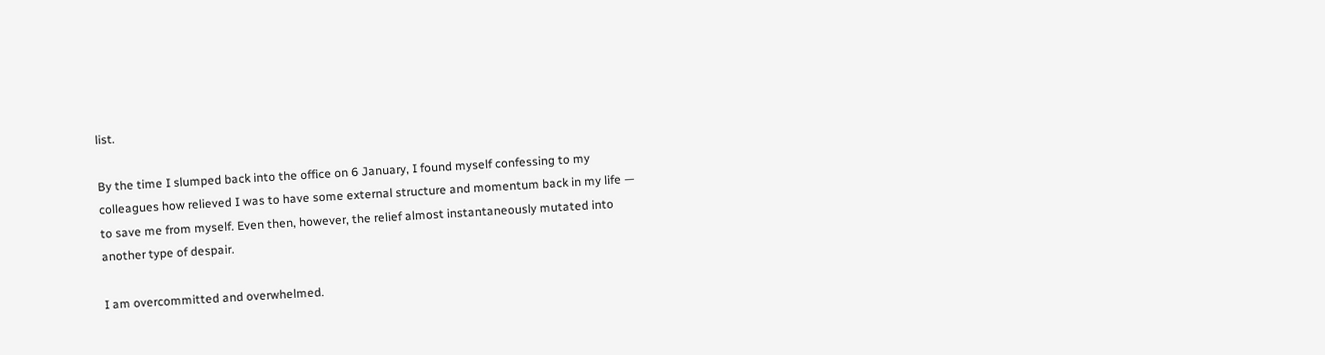list.

By the time I slumped back into the office on 6 January, I found myself confessing to my colleagues how relieved I was to have some external structure and momentum back in my life — to save me from myself. Even then, however, the relief almost instantaneously mutated into another type of despair.

I am overcommitted and overwhelmed.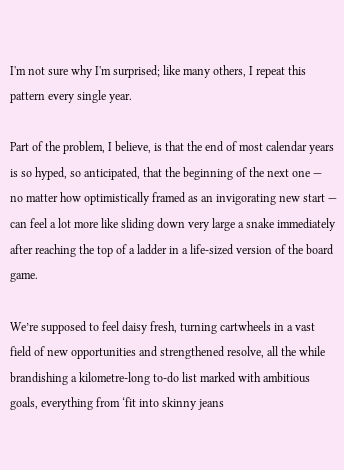I'm not sure why I'm surprised; like many others, I repeat this pattern every single year.

Part of the problem, I believe, is that the end of most calendar years is so hyped, so anticipated, that the beginning of the next one — no matter how optimistically framed as an invigorating new start — can feel a lot more like sliding down very large a snake immediately after reaching the top of a ladder in a life-sized version of the board game.

We’re supposed to feel daisy fresh, turning cartwheels in a vast field of new opportunities and strengthened resolve, all the while brandishing a kilometre-long to-do list marked with ambitious goals, everything from ‘fit into skinny jeans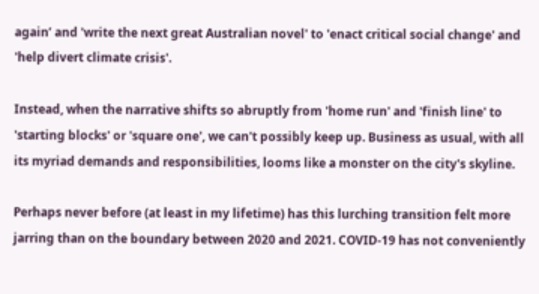again’ and 'write the next great Australian novel' to 'enact critical social change' and 'help divert climate crisis'.

Instead, when the narrative shifts so abruptly from 'home run' and 'finish line' to 'starting blocks' or 'square one', we can't possibly keep up. Business as usual, with all its myriad demands and responsibilities, looms like a monster on the city's skyline.

Perhaps never before (at least in my lifetime) has this lurching transition felt more jarring than on the boundary between 2020 and 2021. COVID-19 has not conveniently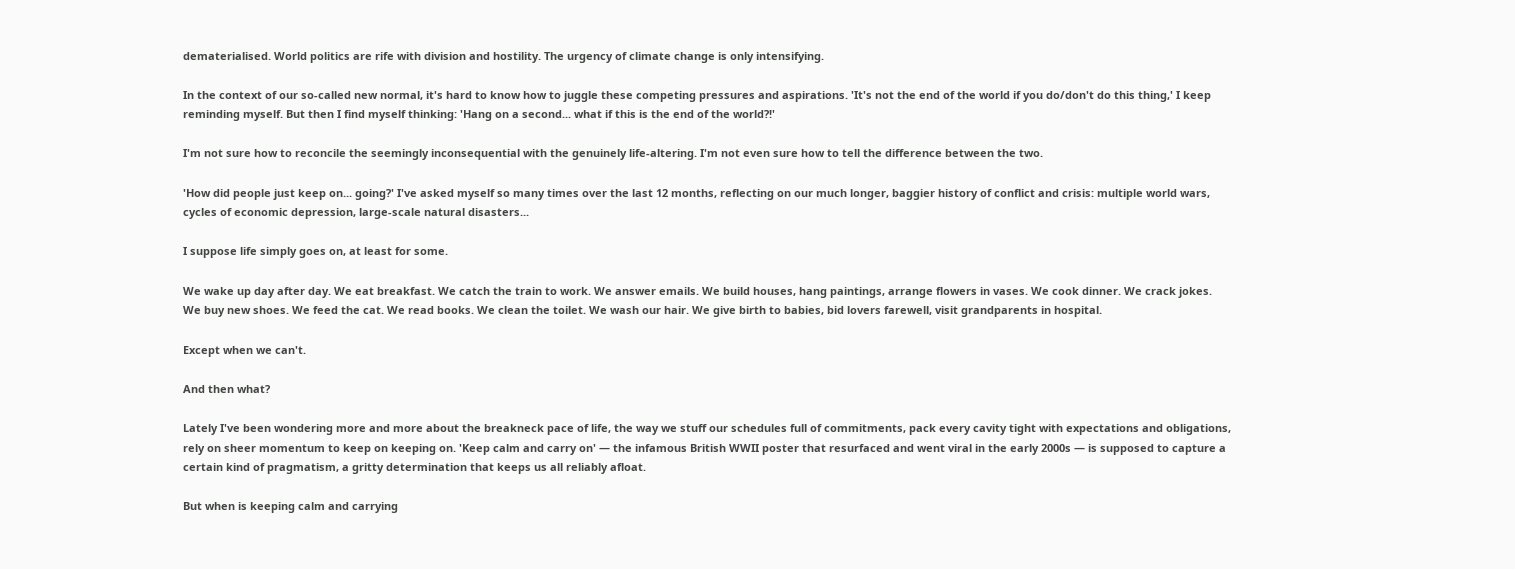dematerialised. World politics are rife with division and hostility. The urgency of climate change is only intensifying.

In the context of our so-called new normal, it's hard to know how to juggle these competing pressures and aspirations. 'It's not the end of the world if you do/don't do this thing,' I keep reminding myself. But then I find myself thinking: 'Hang on a second... what if this is the end of the world?!'

I'm not sure how to reconcile the seemingly inconsequential with the genuinely life-altering. I'm not even sure how to tell the difference between the two.

'How did people just keep on... going?' I've asked myself so many times over the last 12 months, reflecting on our much longer, baggier history of conflict and crisis: multiple world wars, cycles of economic depression, large-scale natural disasters...

I suppose life simply goes on, at least for some.

We wake up day after day. We eat breakfast. We catch the train to work. We answer emails. We build houses, hang paintings, arrange flowers in vases. We cook dinner. We crack jokes. We buy new shoes. We feed the cat. We read books. We clean the toilet. We wash our hair. We give birth to babies, bid lovers farewell, visit grandparents in hospital.

Except when we can't.

And then what?

Lately I've been wondering more and more about the breakneck pace of life, the way we stuff our schedules full of commitments, pack every cavity tight with expectations and obligations, rely on sheer momentum to keep on keeping on. 'Keep calm and carry on' — the infamous British WWII poster that resurfaced and went viral in the early 2000s — is supposed to capture a certain kind of pragmatism, a gritty determination that keeps us all reliably afloat.

But when is keeping calm and carrying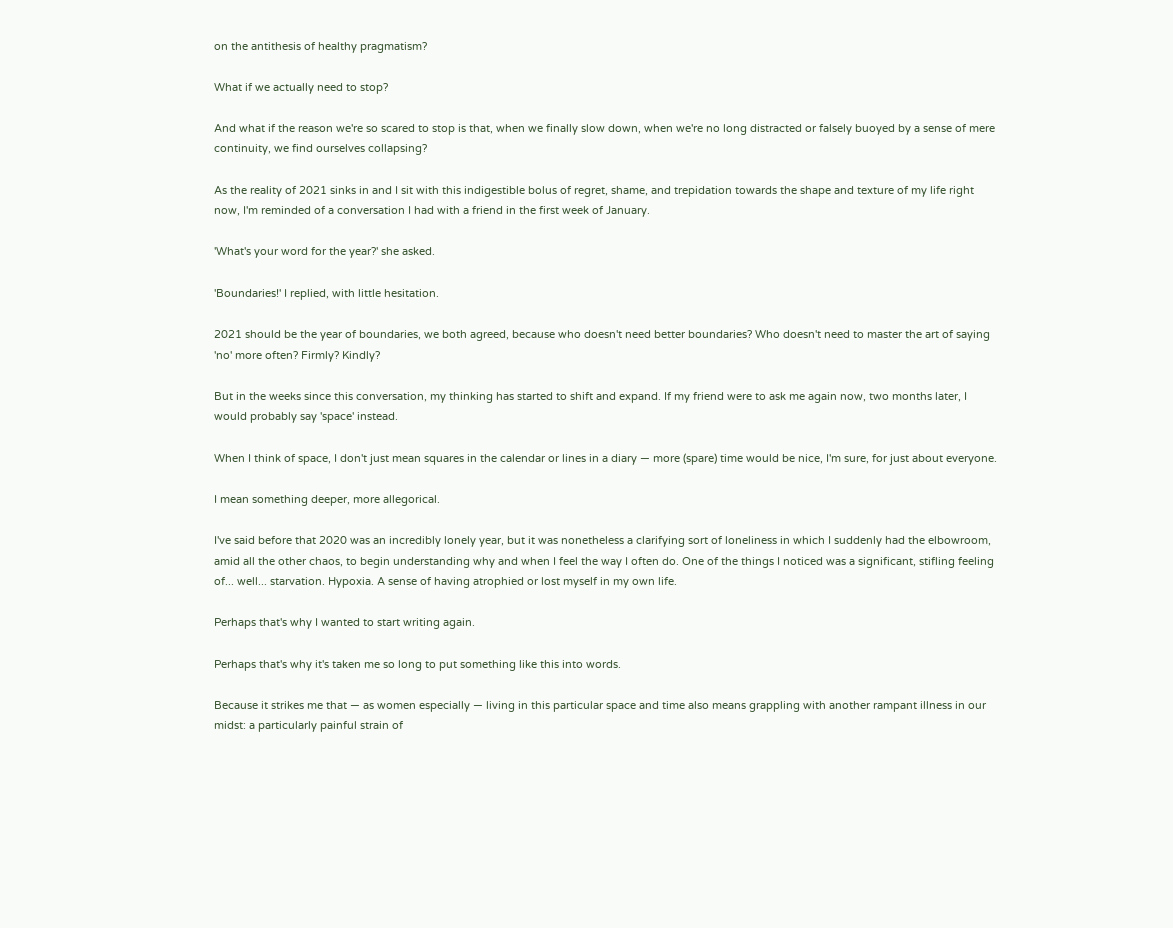on the antithesis of healthy pragmatism?

What if we actually need to stop?

And what if the reason we're so scared to stop is that, when we finally slow down, when we're no long distracted or falsely buoyed by a sense of mere continuity, we find ourselves collapsing?

As the reality of 2021 sinks in and I sit with this indigestible bolus of regret, shame, and trepidation towards the shape and texture of my life right now, I'm reminded of a conversation I had with a friend in the first week of January.

'What's your word for the year?' she asked.

'Boundaries!' I replied, with little hesitation.

2021 should be the year of boundaries, we both agreed, because who doesn't need better boundaries? Who doesn't need to master the art of saying 'no' more often? Firmly? Kindly?

But in the weeks since this conversation, my thinking has started to shift and expand. If my friend were to ask me again now, two months later, I would probably say 'space' instead.

When I think of space, I don't just mean squares in the calendar or lines in a diary — more (spare) time would be nice, I'm sure, for just about everyone.

I mean something deeper, more allegorical.

I've said before that 2020 was an incredibly lonely year, but it was nonetheless a clarifying sort of loneliness in which I suddenly had the elbowroom, amid all the other chaos, to begin understanding why and when I feel the way I often do. One of the things I noticed was a significant, stifling feeling of... well... starvation. Hypoxia. A sense of having atrophied or lost myself in my own life.

Perhaps that's why I wanted to start writing again.

Perhaps that's why it's taken me so long to put something like this into words.

Because it strikes me that — as women especially — living in this particular space and time also means grappling with another rampant illness in our midst: a particularly painful strain of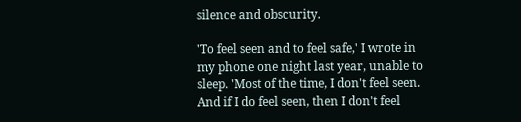silence and obscurity.

'To feel seen and to feel safe,' I wrote in my phone one night last year, unable to sleep. 'Most of the time, I don't feel seen. And if I do feel seen, then I don't feel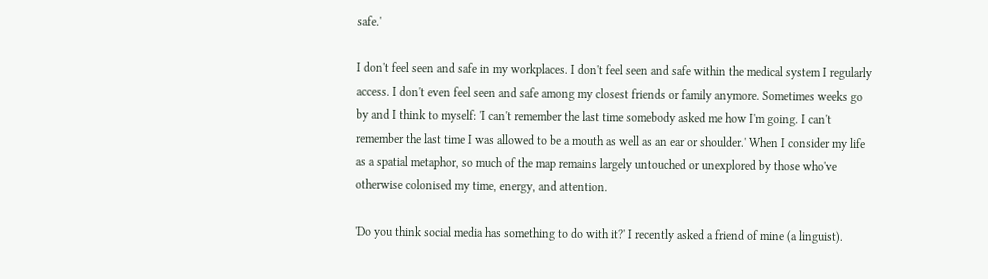safe.'

I don't feel seen and safe in my workplaces. I don't feel seen and safe within the medical system I regularly access. I don't even feel seen and safe among my closest friends or family anymore. Sometimes weeks go by and I think to myself: 'I can't remember the last time somebody asked me how I'm going. I can't remember the last time I was allowed to be a mouth as well as an ear or shoulder.' When I consider my life as a spatial metaphor, so much of the map remains largely untouched or unexplored by those who've otherwise colonised my time, energy, and attention.

'Do you think social media has something to do with it?' I recently asked a friend of mine (a linguist).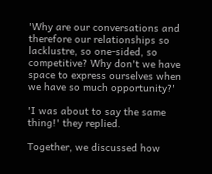'Why are our conversations and therefore our relationships so lacklustre, so one-sided, so competitive? Why don't we have space to express ourselves when we have so much opportunity?'

'I was about to say the same thing!' they replied.

Together, we discussed how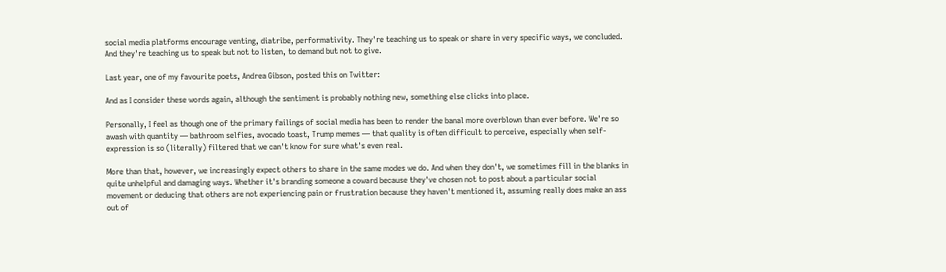social media platforms encourage venting, diatribe, performativity. They're teaching us to speak or share in very specific ways, we concluded. And they're teaching us to speak but not to listen, to demand but not to give.

Last year, one of my favourite poets, Andrea Gibson, posted this on Twitter:

And as I consider these words again, although the sentiment is probably nothing new, something else clicks into place.

Personally, I feel as though one of the primary failings of social media has been to render the banal more overblown than ever before. We're so awash with quantity — bathroom selfies, avocado toast, Trump memes — that quality is often difficult to perceive, especially when self-expression is so (literally) filtered that we can't know for sure what's even real.

More than that, however, we increasingly expect others to share in the same modes we do. And when they don't, we sometimes fill in the blanks in quite unhelpful and damaging ways. Whether it's branding someone a coward because they've chosen not to post about a particular social movement or deducing that others are not experiencing pain or frustration because they haven't mentioned it, assuming really does make an ass out of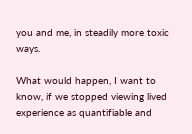you and me, in steadily more toxic ways.

What would happen, I want to know, if we stopped viewing lived experience as quantifiable and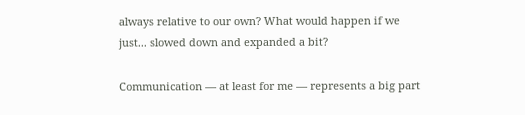always relative to our own? What would happen if we just... slowed down and expanded a bit?

Communication — at least for me — represents a big part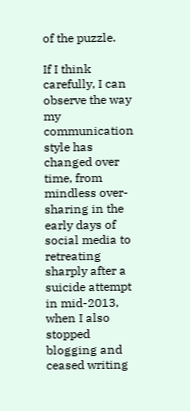of the puzzle.

If I think carefully, I can observe the way my communication style has changed over time, from mindless over-sharing in the early days of social media to retreating sharply after a suicide attempt in mid-2013, when I also stopped blogging and ceased writing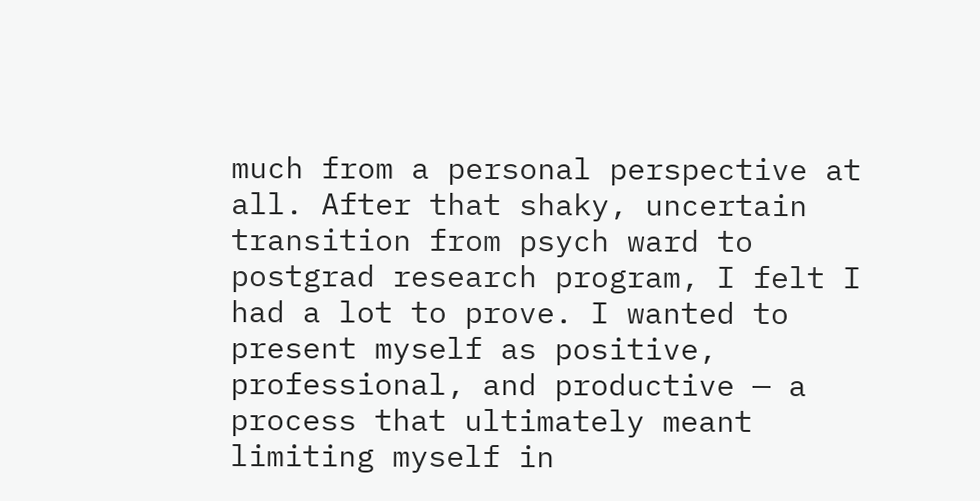much from a personal perspective at all. After that shaky, uncertain transition from psych ward to postgrad research program, I felt I had a lot to prove. I wanted to present myself as positive, professional, and productive — a process that ultimately meant limiting myself in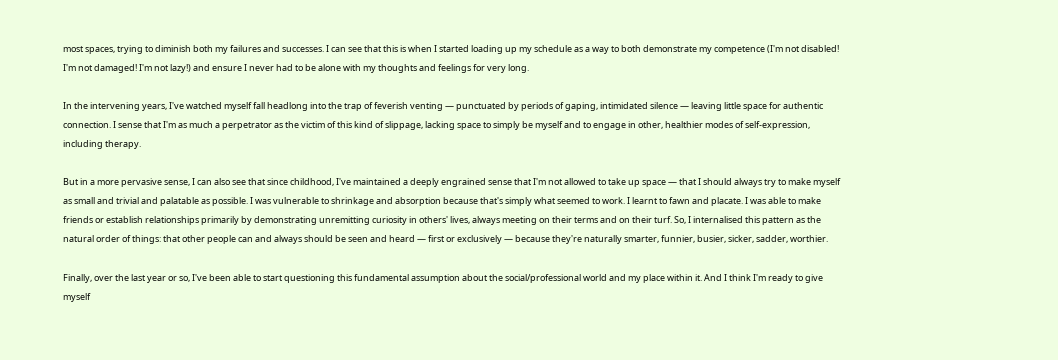most spaces, trying to diminish both my failures and successes. I can see that this is when I started loading up my schedule as a way to both demonstrate my competence (I'm not disabled! I'm not damaged! I'm not lazy!) and ensure I never had to be alone with my thoughts and feelings for very long.

In the intervening years, I've watched myself fall headlong into the trap of feverish venting — punctuated by periods of gaping, intimidated silence — leaving little space for authentic connection. I sense that I'm as much a perpetrator as the victim of this kind of slippage, lacking space to simply be myself and to engage in other, healthier modes of self-expression, including therapy.

But in a more pervasive sense, I can also see that since childhood, I've maintained a deeply engrained sense that I'm not allowed to take up space — that I should always try to make myself as small and trivial and palatable as possible. I was vulnerable to shrinkage and absorption because that's simply what seemed to work. I learnt to fawn and placate. I was able to make friends or establish relationships primarily by demonstrating unremitting curiosity in others' lives, always meeting on their terms and on their turf. So, I internalised this pattern as the natural order of things: that other people can and always should be seen and heard — first or exclusively — because they're naturally smarter, funnier, busier, sicker, sadder, worthier.

Finally, over the last year or so, I've been able to start questioning this fundamental assumption about the social/professional world and my place within it. And I think I'm ready to give myself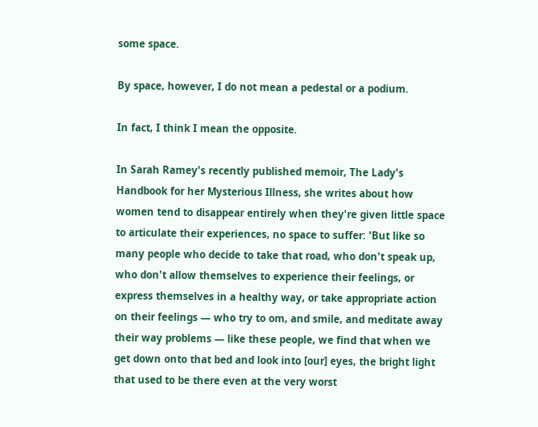some space.

By space, however, I do not mean a pedestal or a podium.

In fact, I think I mean the opposite.

In Sarah Ramey's recently published memoir, The Lady's Handbook for her Mysterious Illness, she writes about how women tend to disappear entirely when they're given little space to articulate their experiences, no space to suffer: 'But like so many people who decide to take that road, who don't speak up, who don't allow themselves to experience their feelings, or express themselves in a healthy way, or take appropriate action on their feelings — who try to om, and smile, and meditate away their way problems — like these people, we find that when we get down onto that bed and look into [our] eyes, the bright light that used to be there even at the very worst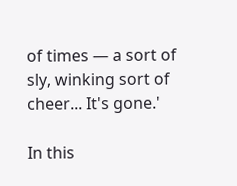of times — a sort of sly, winking sort of cheer... It's gone.'

In this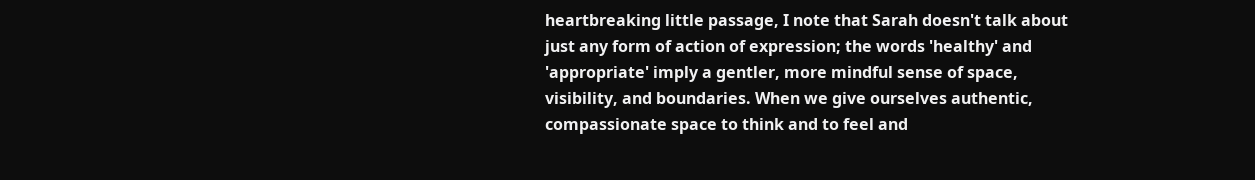heartbreaking little passage, I note that Sarah doesn't talk about just any form of action of expression; the words 'healthy' and 'appropriate' imply a gentler, more mindful sense of space, visibility, and boundaries. When we give ourselves authentic, compassionate space to think and to feel and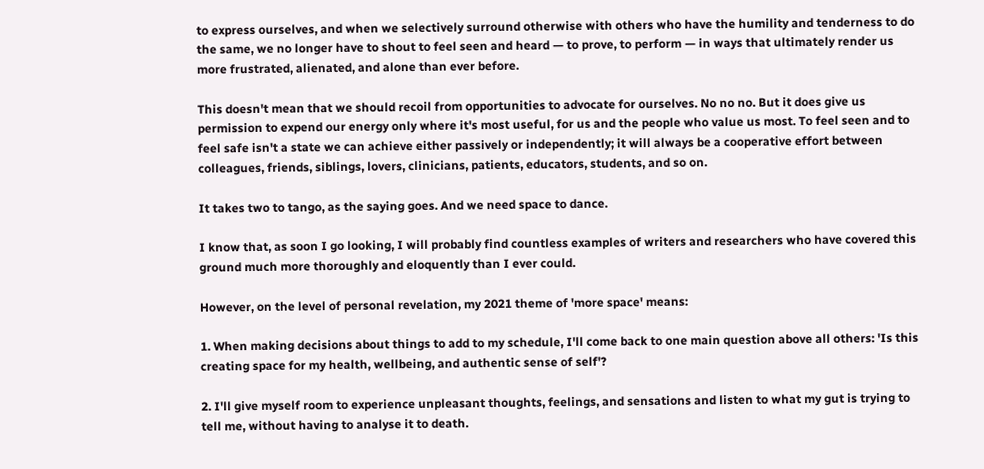to express ourselves, and when we selectively surround otherwise with others who have the humility and tenderness to do the same, we no longer have to shout to feel seen and heard — to prove, to perform — in ways that ultimately render us more frustrated, alienated, and alone than ever before.

This doesn't mean that we should recoil from opportunities to advocate for ourselves. No no no. But it does give us permission to expend our energy only where it's most useful, for us and the people who value us most. To feel seen and to feel safe isn't a state we can achieve either passively or independently; it will always be a cooperative effort between colleagues, friends, siblings, lovers, clinicians, patients, educators, students, and so on.

It takes two to tango, as the saying goes. And we need space to dance.

I know that, as soon I go looking, I will probably find countless examples of writers and researchers who have covered this ground much more thoroughly and eloquently than I ever could.

However, on the level of personal revelation, my 2021 theme of 'more space' means:

1. When making decisions about things to add to my schedule, I'll come back to one main question above all others: 'Is this creating space for my health, wellbeing, and authentic sense of self'?

2. I'll give myself room to experience unpleasant thoughts, feelings, and sensations and listen to what my gut is trying to tell me, without having to analyse it to death.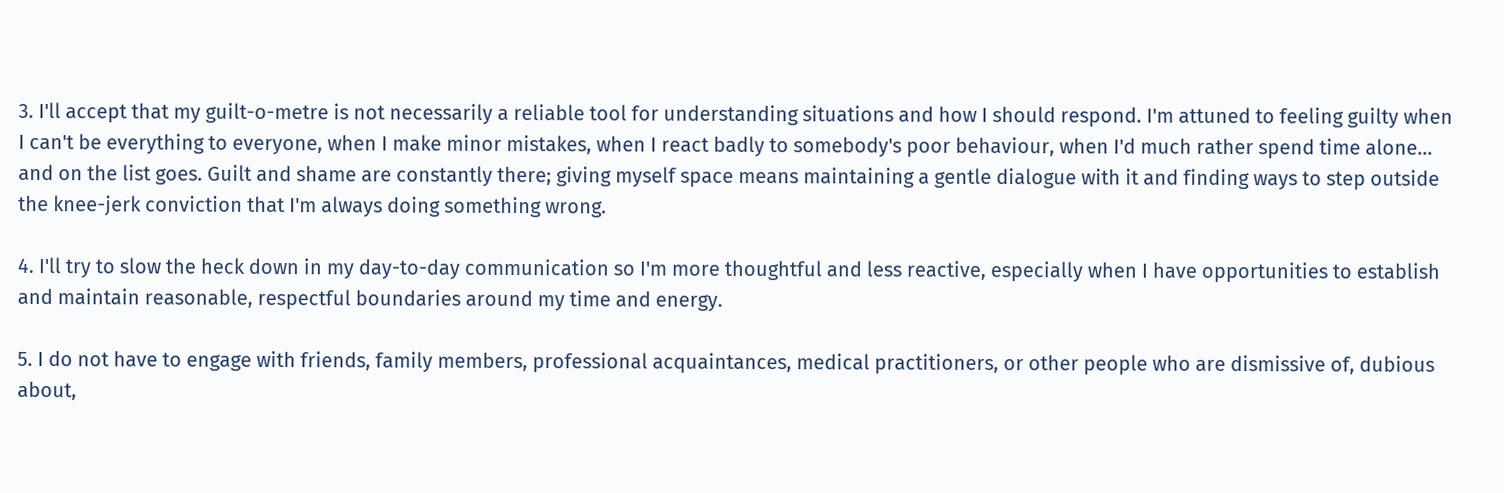3. I'll accept that my guilt-o-metre is not necessarily a reliable tool for understanding situations and how I should respond. I'm attuned to feeling guilty when I can't be everything to everyone, when I make minor mistakes, when I react badly to somebody's poor behaviour, when I'd much rather spend time alone... and on the list goes. Guilt and shame are constantly there; giving myself space means maintaining a gentle dialogue with it and finding ways to step outside the knee-jerk conviction that I'm always doing something wrong.

4. I'll try to slow the heck down in my day-to-day communication so I'm more thoughtful and less reactive, especially when I have opportunities to establish and maintain reasonable, respectful boundaries around my time and energy.

5. I do not have to engage with friends, family members, professional acquaintances, medical practitioners, or other people who are dismissive of, dubious about,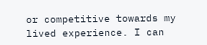or competitive towards my lived experience. I can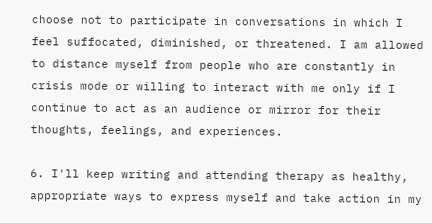choose not to participate in conversations in which I feel suffocated, diminished, or threatened. I am allowed to distance myself from people who are constantly in crisis mode or willing to interact with me only if I continue to act as an audience or mirror for their thoughts, feelings, and experiences.

6. I'll keep writing and attending therapy as healthy, appropriate ways to express myself and take action in my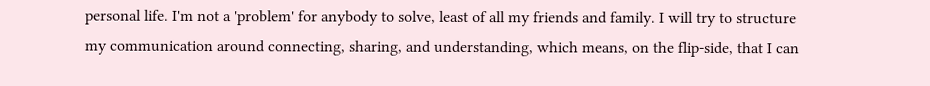personal life. I'm not a 'problem' for anybody to solve, least of all my friends and family. I will try to structure my communication around connecting, sharing, and understanding, which means, on the flip-side, that I can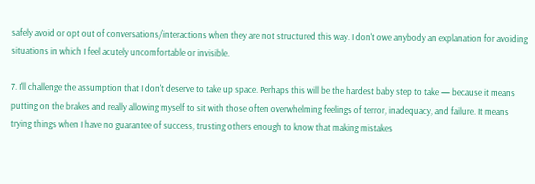safely avoid or opt out of conversations/interactions when they are not structured this way. I don't owe anybody an explanation for avoiding situations in which I feel acutely uncomfortable or invisible.

7. I'll challenge the assumption that I don't deserve to take up space. Perhaps this will be the hardest baby step to take — because it means putting on the brakes and really allowing myself to sit with those often overwhelming feelings of terror, inadequacy, and failure. It means trying things when I have no guarantee of success, trusting others enough to know that making mistakes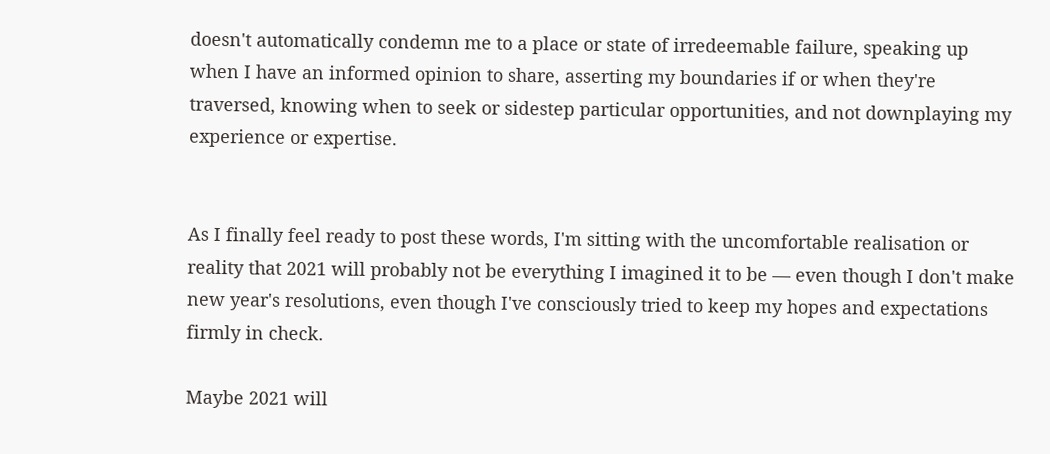doesn't automatically condemn me to a place or state of irredeemable failure, speaking up when I have an informed opinion to share, asserting my boundaries if or when they're traversed, knowing when to seek or sidestep particular opportunities, and not downplaying my experience or expertise.


As I finally feel ready to post these words, I'm sitting with the uncomfortable realisation or reality that 2021 will probably not be everything I imagined it to be — even though I don't make new year's resolutions, even though I've consciously tried to keep my hopes and expectations firmly in check.

Maybe 2021 will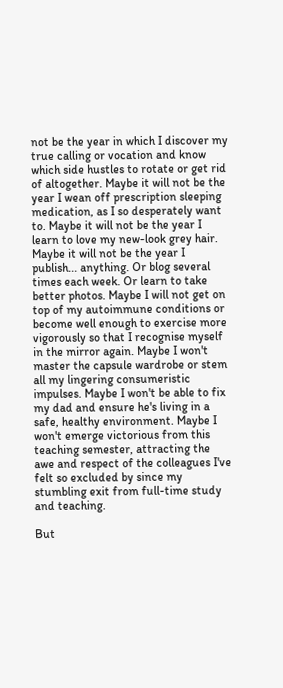not be the year in which I discover my true calling or vocation and know which side hustles to rotate or get rid of altogether. Maybe it will not be the year I wean off prescription sleeping medication, as I so desperately want to. Maybe it will not be the year I learn to love my new-look grey hair. Maybe it will not be the year I publish... anything. Or blog several times each week. Or learn to take better photos. Maybe I will not get on top of my autoimmune conditions or become well enough to exercise more vigorously so that I recognise myself in the mirror again. Maybe I won't master the capsule wardrobe or stem all my lingering consumeristic impulses. Maybe I won't be able to fix my dad and ensure he's living in a safe, healthy environment. Maybe I won't emerge victorious from this teaching semester, attracting the awe and respect of the colleagues I've felt so excluded by since my stumbling exit from full-time study and teaching.

But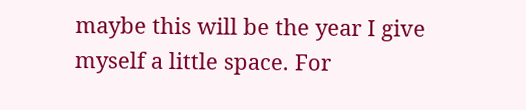maybe this will be the year I give myself a little space. For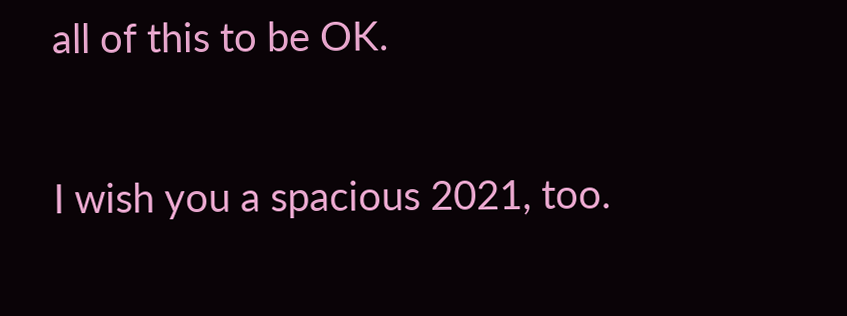all of this to be OK.

I wish you a spacious 2021, too.